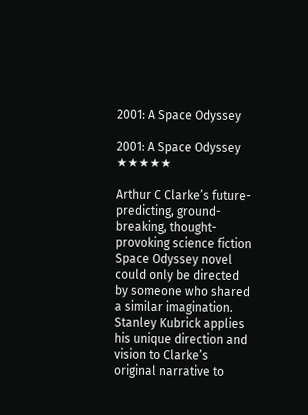2001: A Space Odyssey

2001: A Space Odyssey ★★★★★

Arthur C Clarke’s future-predicting, ground-breaking, thought-provoking science fiction Space Odyssey novel could only be directed by someone who shared a similar imagination. Stanley Kubrick applies his unique direction and vision to Clarke’s original narrative to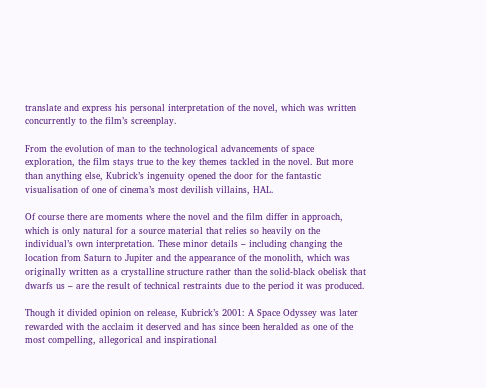translate and express his personal interpretation of the novel, which was written concurrently to the film’s screenplay.

From the evolution of man to the technological advancements of space exploration, the film stays true to the key themes tackled in the novel. But more than anything else, Kubrick’s ingenuity opened the door for the fantastic visualisation of one of cinema’s most devilish villains, HAL.

Of course there are moments where the novel and the film differ in approach, which is only natural for a source material that relies so heavily on the individual’s own interpretation. These minor details – including changing the location from Saturn to Jupiter and the appearance of the monolith, which was originally written as a crystalline structure rather than the solid-black obelisk that dwarfs us – are the result of technical restraints due to the period it was produced.

Though it divided opinion on release, Kubrick’s 2001: A Space Odyssey was later rewarded with the acclaim it deserved and has since been heralded as one of the most compelling, allegorical and inspirational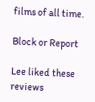films of all time.

Block or Report

Lee liked these reviews